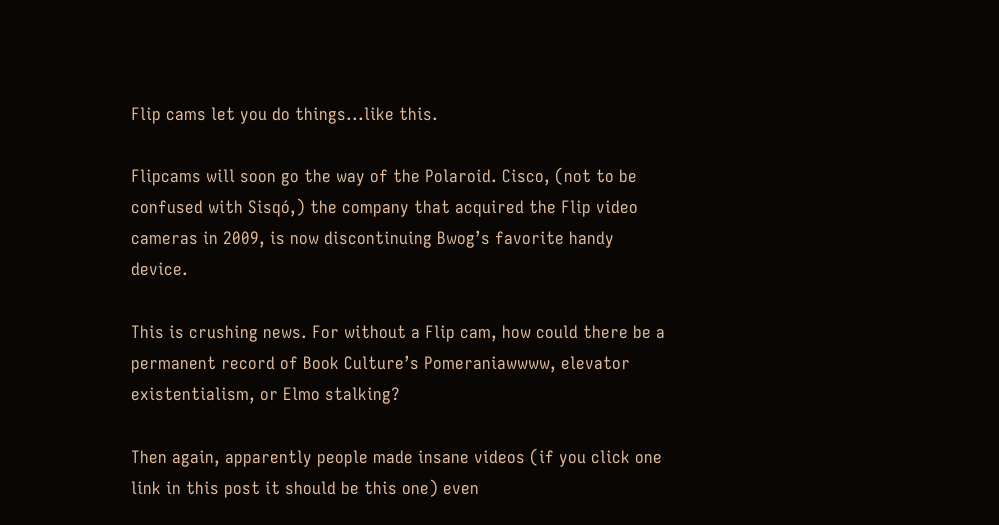Flip cams let you do things...like this.

Flipcams will soon go the way of the Polaroid. Cisco, (not to be confused with Sisqó,) the company that acquired the Flip video cameras in 2009, is now discontinuing Bwog’s favorite handy device.

This is crushing news. For without a Flip cam, how could there be a permanent record of Book Culture’s Pomeraniawwww, elevator existentialism, or Elmo stalking?

Then again, apparently people made insane videos (if you click one link in this post it should be this one) even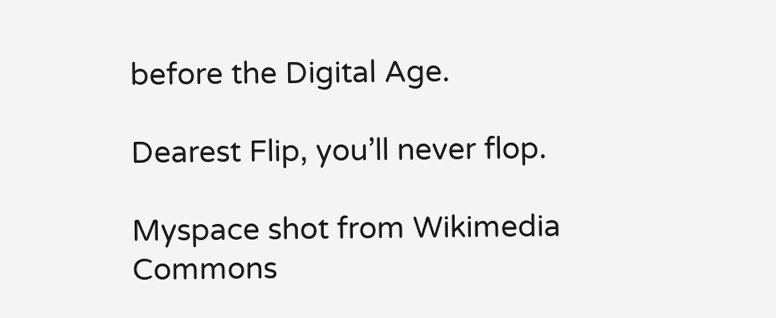before the Digital Age.

Dearest Flip, you’ll never flop.

Myspace shot from Wikimedia Commons